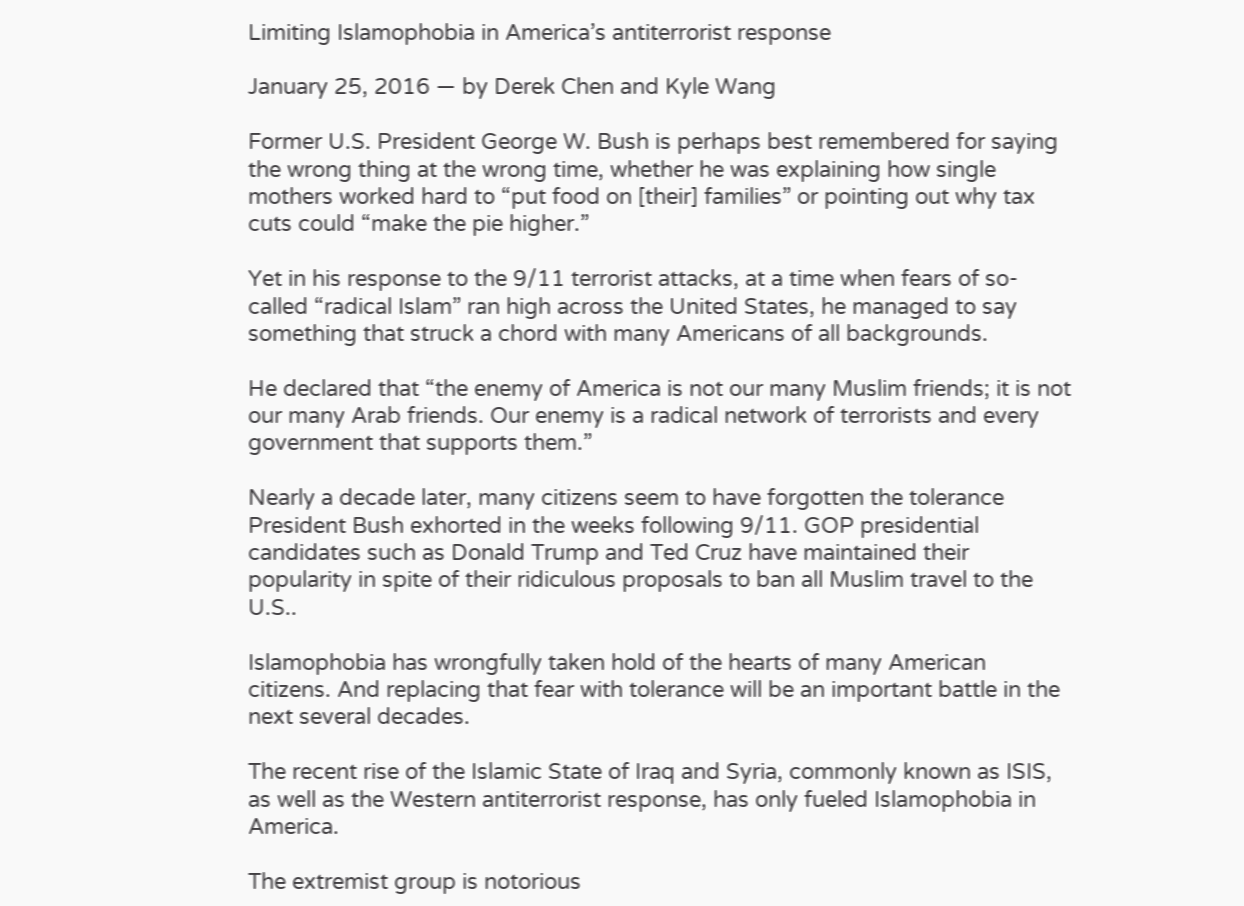Limiting Islamophobia in America’s antiterrorist response

January 25, 2016 — by Derek Chen and Kyle Wang

Former U.S. President George W. Bush is perhaps best remembered for saying the wrong thing at the wrong time, whether he was explaining how single mothers worked hard to “put food on [their] families” or pointing out why tax cuts could “make the pie higher.”

Yet in his response to the 9/11 terrorist attacks, at a time when fears of so-called “radical Islam” ran high across the United States, he managed to say something that struck a chord with many Americans of all backgrounds.

He declared that “the enemy of America is not our many Muslim friends; it is not our many Arab friends. Our enemy is a radical network of terrorists and every government that supports them.”

Nearly a decade later, many citizens seem to have forgotten the tolerance President Bush exhorted in the weeks following 9/11. GOP presidential candidates such as Donald Trump and Ted Cruz have maintained their popularity in spite of their ridiculous proposals to ban all Muslim travel to the U.S..

Islamophobia has wrongfully taken hold of the hearts of many American citizens. And replacing that fear with tolerance will be an important battle in the next several decades.

The recent rise of the Islamic State of Iraq and Syria, commonly known as ISIS, as well as the Western antiterrorist response, has only fueled Islamophobia in America.

The extremist group is notorious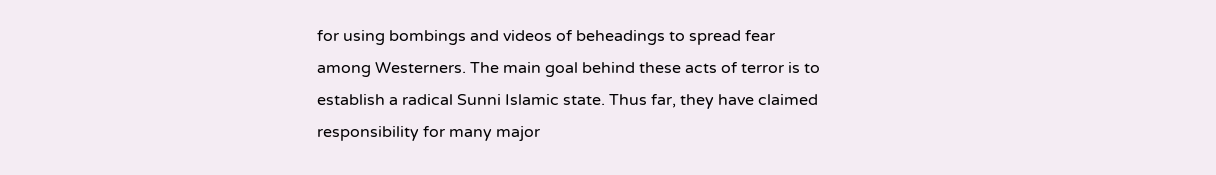for using bombings and videos of beheadings to spread fear among Westerners. The main goal behind these acts of terror is to establish a radical Sunni Islamic state. Thus far, they have claimed responsibility for many major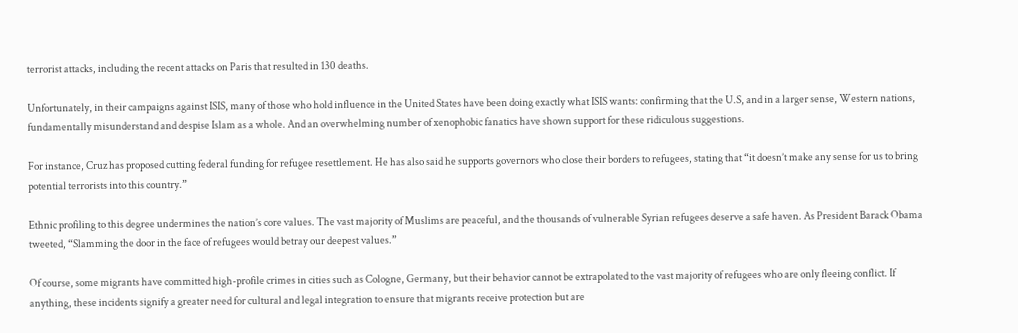terrorist attacks, including the recent attacks on Paris that resulted in 130 deaths.

Unfortunately, in their campaigns against ISIS, many of those who hold influence in the United States have been doing exactly what ISIS wants: confirming that the U.S, and in a larger sense, Western nations, fundamentally misunderstand and despise Islam as a whole. And an overwhelming number of xenophobic fanatics have shown support for these ridiculous suggestions.

For instance, Cruz has proposed cutting federal funding for refugee resettlement. He has also said he supports governors who close their borders to refugees, stating that “it doesn’t make any sense for us to bring potential terrorists into this country.”

Ethnic profiling to this degree undermines the nation’s core values. The vast majority of Muslims are peaceful, and the thousands of vulnerable Syrian refugees deserve a safe haven. As President Barack Obama tweeted, “Slamming the door in the face of refugees would betray our deepest values.”

Of course, some migrants have committed high-profile crimes in cities such as Cologne, Germany, but their behavior cannot be extrapolated to the vast majority of refugees who are only fleeing conflict. If anything, these incidents signify a greater need for cultural and legal integration to ensure that migrants receive protection but are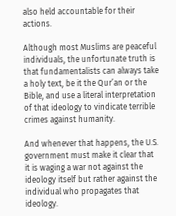also held accountable for their actions.

Although most Muslims are peaceful individuals, the unfortunate truth is that fundamentalists can always take a holy text, be it the Qur’an or the Bible, and use a literal interpretation of that ideology to vindicate terrible crimes against humanity.

And whenever that happens, the U.S. government must make it clear that it is waging a war not against the ideology itself but rather against the individual who propagates that ideology.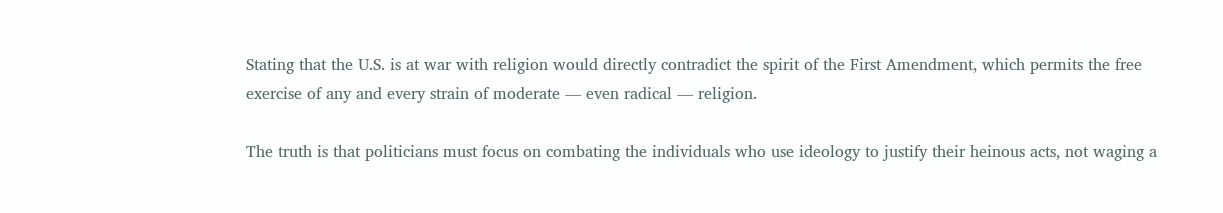Stating that the U.S. is at war with religion would directly contradict the spirit of the First Amendment, which permits the free exercise of any and every strain of moderate — even radical — religion.

The truth is that politicians must focus on combating the individuals who use ideology to justify their heinous acts, not waging a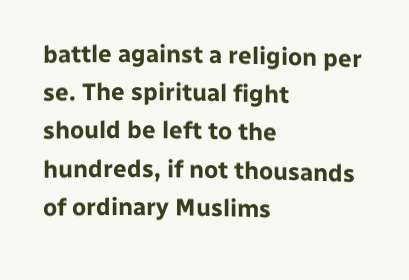battle against a religion per se. The spiritual fight should be left to the hundreds, if not thousands of ordinary Muslims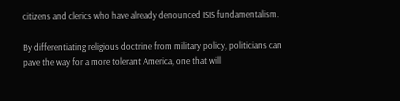citizens and clerics who have already denounced ISIS fundamentalism.

By differentiating religious doctrine from military policy, politicians can pave the way for a more tolerant America, one that will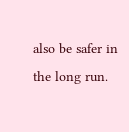also be safer in the long run.